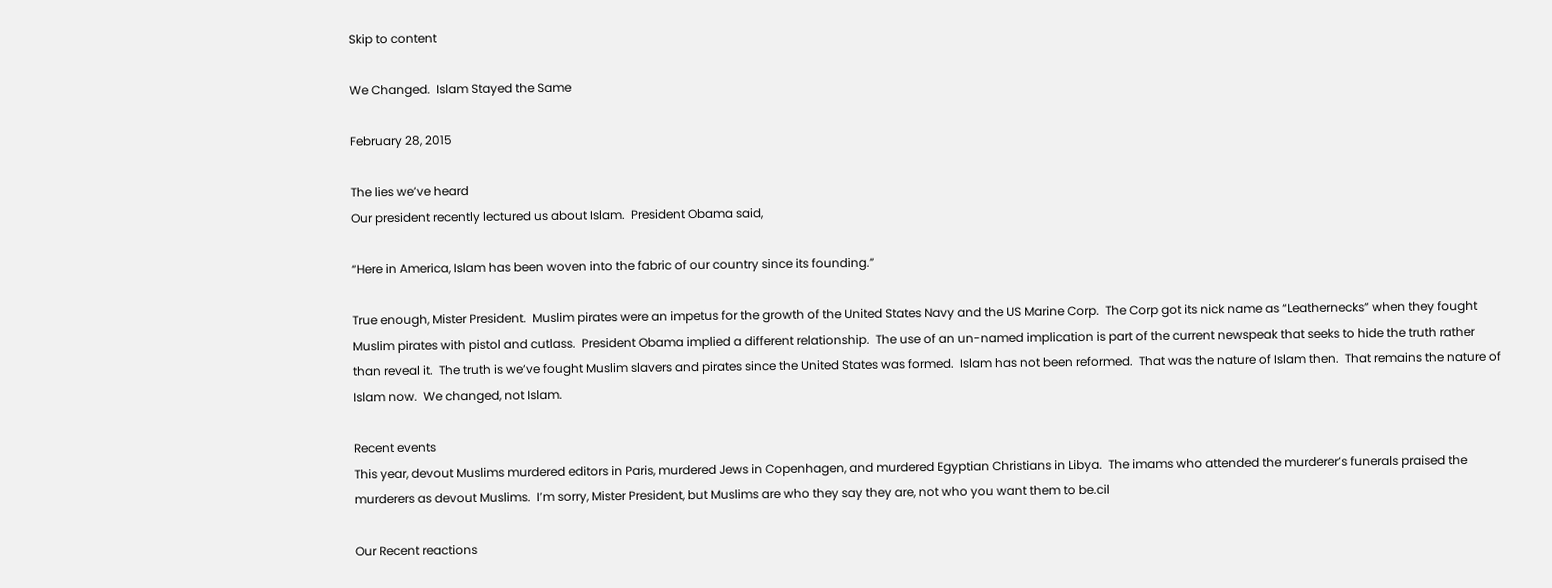Skip to content

We Changed.  Islam Stayed the Same

February 28, 2015

The lies we’ve heard
Our president recently lectured us about Islam.  President Obama said,

“Here in America, Islam has been woven into the fabric of our country since its founding.”

True enough, Mister President.  Muslim pirates were an impetus for the growth of the United States Navy and the US Marine Corp.  The Corp got its nick name as “Leathernecks” when they fought Muslim pirates with pistol and cutlass.  President Obama implied a different relationship.  The use of an un-named implication is part of the current newspeak that seeks to hide the truth rather than reveal it.  The truth is we’ve fought Muslim slavers and pirates since the United States was formed.  Islam has not been reformed.  That was the nature of Islam then.  That remains the nature of Islam now.  We changed, not Islam.

Recent events
This year, devout Muslims murdered editors in Paris, murdered Jews in Copenhagen, and murdered Egyptian Christians in Libya.  The imams who attended the murderer’s funerals praised the murderers as devout Muslims.  I’m sorry, Mister President, but Muslims are who they say they are, not who you want them to be.cil

Our Recent reactions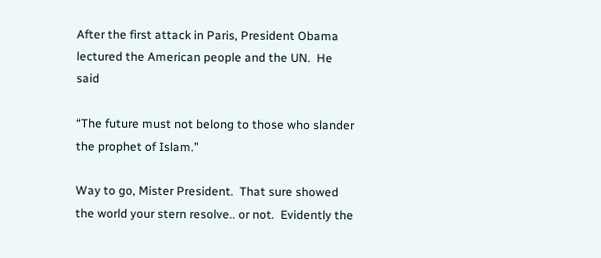After the first attack in Paris, President Obama lectured the American people and the UN.  He said

“The future must not belong to those who slander the prophet of Islam.”

Way to go, Mister President.  That sure showed the world your stern resolve.. or not.  Evidently the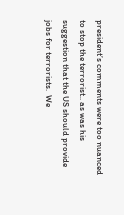president’s comments were too nuanced to stop the terrorist.. as was his suggestion that the US should provide jobs for terrorists.  We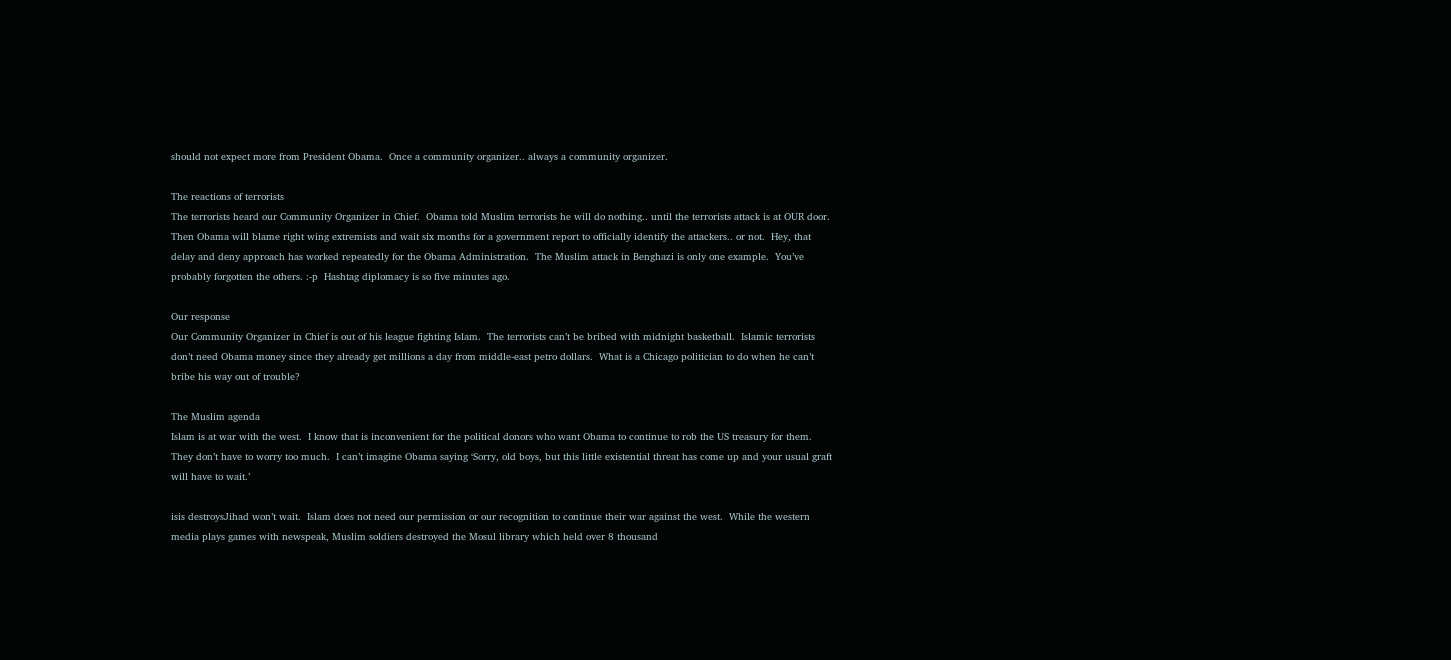should not expect more from President Obama.  Once a community organizer.. always a community organizer.

The reactions of terrorists
The terrorists heard our Community Organizer in Chief.  Obama told Muslim terrorists he will do nothing.. until the terrorists attack is at OUR door.  Then Obama will blame right wing extremists and wait six months for a government report to officially identify the attackers.. or not.  Hey, that delay and deny approach has worked repeatedly for the Obama Administration.  The Muslim attack in Benghazi is only one example.  You’ve probably forgotten the others. :-p  Hashtag diplomacy is so five minutes ago.

Our response
Our Community Organizer in Chief is out of his league fighting Islam.  The terrorists can’t be bribed with midnight basketball.  Islamic terrorists don’t need Obama money since they already get millions a day from middle-east petro dollars.  What is a Chicago politician to do when he can’t bribe his way out of trouble?

The Muslim agenda
Islam is at war with the west.  I know that is inconvenient for the political donors who want Obama to continue to rob the US treasury for them.  They don’t have to worry too much.  I can’t imagine Obama saying ‘Sorry, old boys, but this little existential threat has come up and your usual graft will have to wait.’

isis destroysJihad won’t wait.  Islam does not need our permission or our recognition to continue their war against the west.  While the western media plays games with newspeak, Muslim soldiers destroyed the Mosul library which held over 8 thousand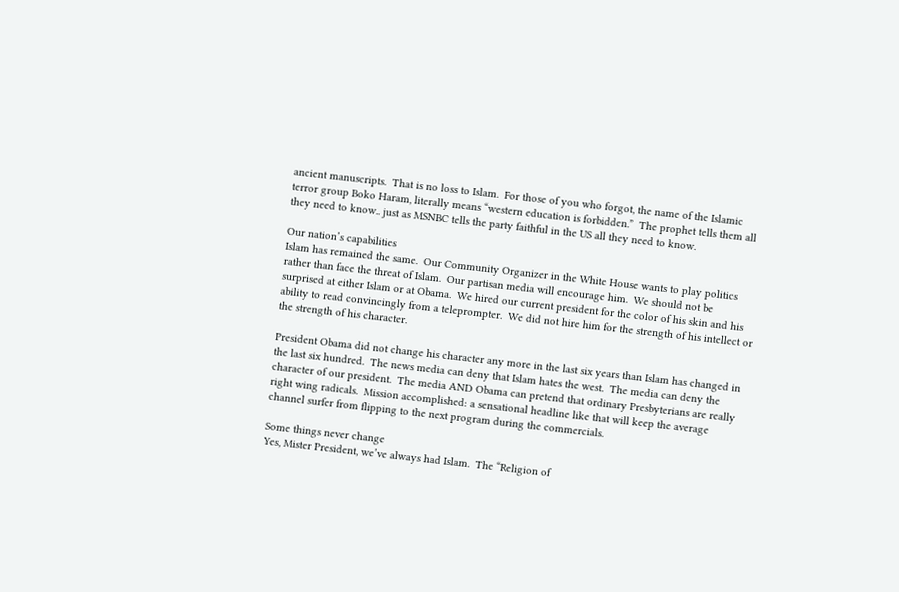ancient manuscripts.  That is no loss to Islam.  For those of you who forgot, the name of the Islamic terror group Boko Haram, literally means “western education is forbidden.”  The prophet tells them all they need to know.. just as MSNBC tells the party faithful in the US all they need to know.

Our nation’s capabilities
Islam has remained the same.  Our Community Organizer in the White House wants to play politics rather than face the threat of Islam.  Our partisan media will encourage him.  We should not be surprised at either Islam or at Obama.  We hired our current president for the color of his skin and his ability to read convincingly from a teleprompter.  We did not hire him for the strength of his intellect or the strength of his character.

President Obama did not change his character any more in the last six years than Islam has changed in the last six hundred.  The news media can deny that Islam hates the west.  The media can deny the character of our president.  The media AND Obama can pretend that ordinary Presbyterians are really right wing radicals.  Mission accomplished: a sensational headline like that will keep the average channel surfer from flipping to the next program during the commercials.

Some things never change
Yes, Mister President, we’ve always had Islam.  The “Religion of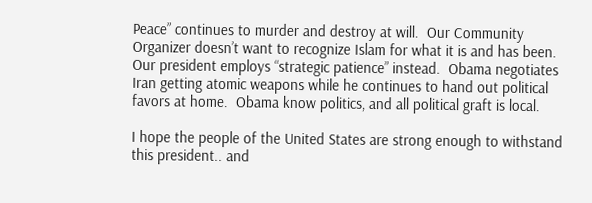Peace” continues to murder and destroy at will.  Our Community Organizer doesn’t want to recognize Islam for what it is and has been.  Our president employs “strategic patience” instead.  Obama negotiates Iran getting atomic weapons while he continues to hand out political favors at home.  Obama know politics, and all political graft is local.

I hope the people of the United States are strong enough to withstand this president.. and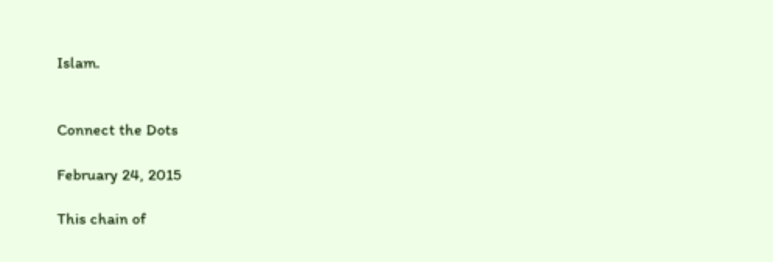Islam.


Connect the Dots

February 24, 2015

This chain of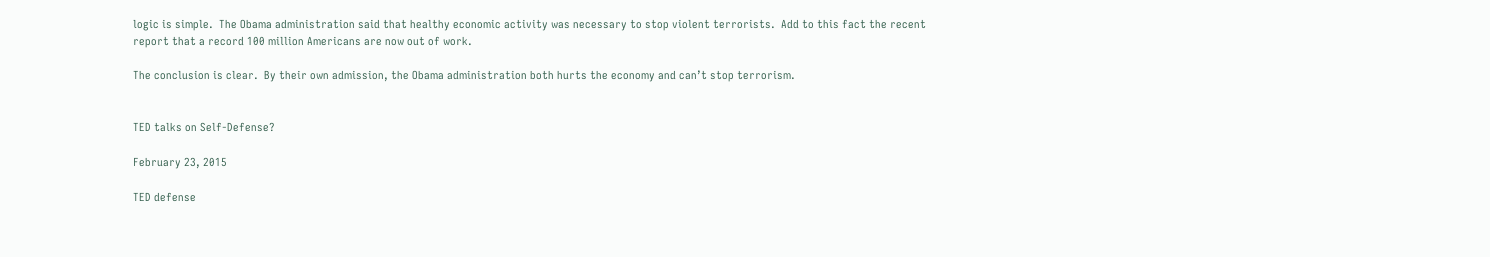logic is simple.  The Obama administration said that healthy economic activity was necessary to stop violent terrorists.  Add to this fact the recent report that a record 100 million Americans are now out of work.

The conclusion is clear.  By their own admission, the Obama administration both hurts the economy and can’t stop terrorism.


TED talks on Self-Defense?

February 23, 2015

TED defense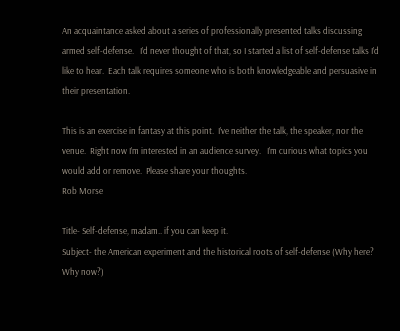An acquaintance asked about a series of professionally presented talks discussing armed self-defense.   I’d never thought of that, so I started a list of self-defense talks I’d like to hear.  Each talk requires someone who is both knowledgeable and persuasive in their presentation.

This is an exercise in fantasy at this point.  I’ve neither the talk, the speaker, nor the venue.  Right now I’m interested in an audience survey.   I’m curious what topics you would add or remove.  Please share your thoughts.
Rob Morse

Title- Self-defense, madam.. if you can keep it.
Subject- the American experiment and the historical roots of self-defense (Why here? Why now?)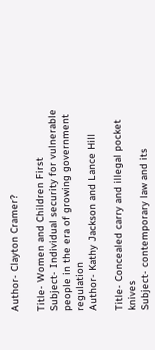Author- Clayton Cramer?

Title- Women and Children First
Subject- Individual security for vulnerable people in the era of growing government regulation
Author- Kathy Jackson and Lance Hill

Title- Concealed carry and illegal pocket knives
Subject- contemporary law and its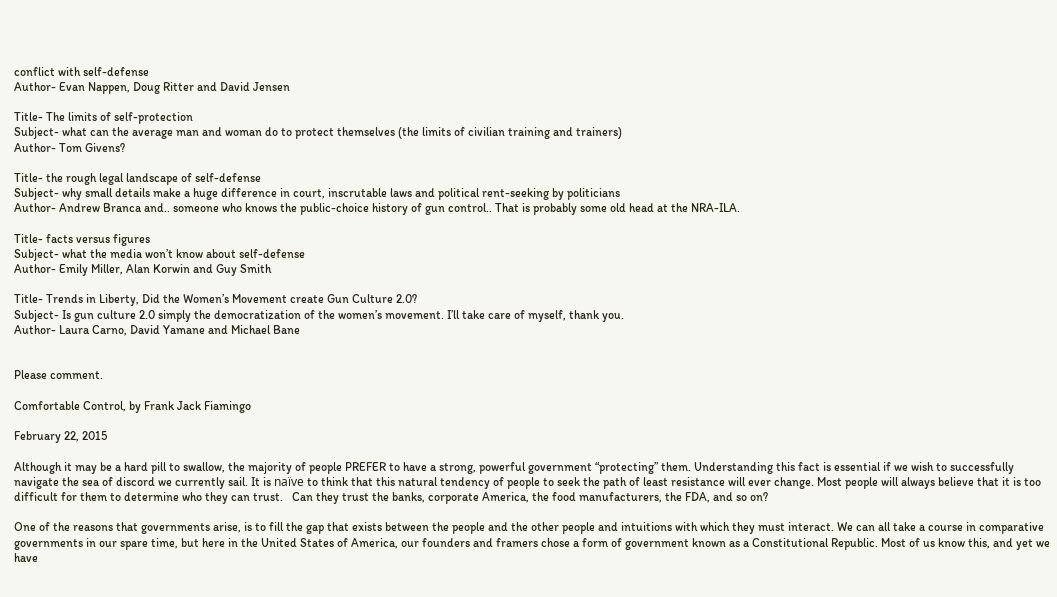conflict with self-defense
Author- Evan Nappen, Doug Ritter and David Jensen

Title- The limits of self-protection
Subject- what can the average man and woman do to protect themselves (the limits of civilian training and trainers)
Author- Tom Givens?

Title- the rough legal landscape of self-defense
Subject- why small details make a huge difference in court, inscrutable laws and political rent-seeking by politicians
Author- Andrew Branca and.. someone who knows the public-choice history of gun control.. That is probably some old head at the NRA-ILA.

Title- facts versus figures
Subject- what the media won’t know about self-defense
Author- Emily Miller, Alan Korwin and Guy Smith

Title- Trends in Liberty, Did the Women’s Movement create Gun Culture 2.0?
Subject- Is gun culture 2.0 simply the democratization of the women’s movement. I’ll take care of myself, thank you.
Author- Laura Carno, David Yamane and Michael Bane


Please comment.

Comfortable Control, by Frank Jack Fiamingo

February 22, 2015

Although it may be a hard pill to swallow, the majority of people PREFER to have a strong, powerful government “protecting” them. Understanding this fact is essential if we wish to successfully navigate the sea of discord we currently sail. It is naïve to think that this natural tendency of people to seek the path of least resistance will ever change. Most people will always believe that it is too difficult for them to determine who they can trust.   Can they trust the banks, corporate America, the food manufacturers, the FDA, and so on?

One of the reasons that governments arise, is to fill the gap that exists between the people and the other people and intuitions with which they must interact. We can all take a course in comparative governments in our spare time, but here in the United States of America, our founders and framers chose a form of government known as a Constitutional Republic. Most of us know this, and yet we have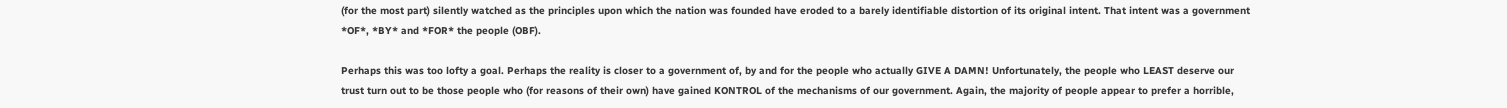(for the most part) silently watched as the principles upon which the nation was founded have eroded to a barely identifiable distortion of its original intent. That intent was a government *OF*, *BY* and *FOR* the people (OBF).

Perhaps this was too lofty a goal. Perhaps the reality is closer to a government of, by and for the people who actually GIVE A DAMN! Unfortunately, the people who LEAST deserve our trust turn out to be those people who (for reasons of their own) have gained KONTROL of the mechanisms of our government. Again, the majority of people appear to prefer a horrible,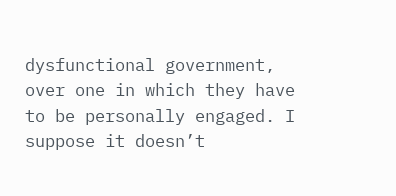dysfunctional government, over one in which they have to be personally engaged. I suppose it doesn’t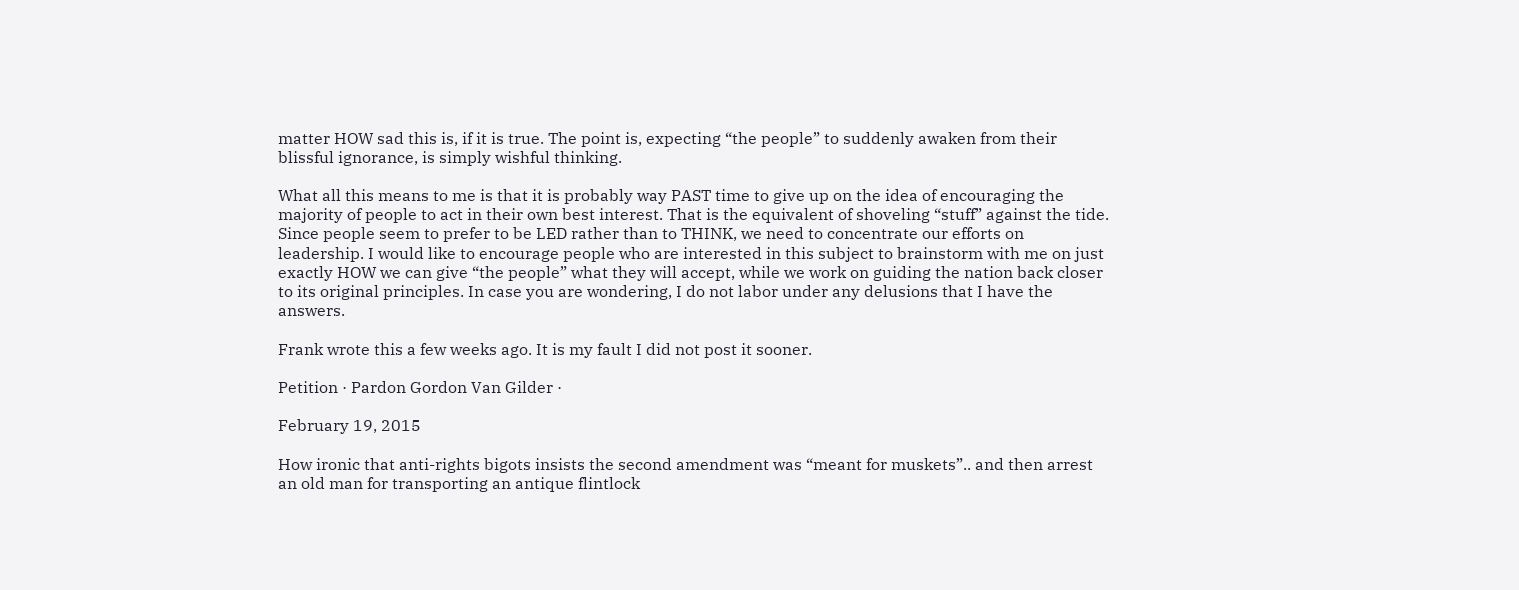matter HOW sad this is, if it is true. The point is, expecting “the people” to suddenly awaken from their blissful ignorance, is simply wishful thinking.

What all this means to me is that it is probably way PAST time to give up on the idea of encouraging the majority of people to act in their own best interest. That is the equivalent of shoveling “stuff” against the tide. Since people seem to prefer to be LED rather than to THINK, we need to concentrate our efforts on leadership. I would like to encourage people who are interested in this subject to brainstorm with me on just exactly HOW we can give “the people” what they will accept, while we work on guiding the nation back closer to its original principles. In case you are wondering, I do not labor under any delusions that I have the answers.

Frank wrote this a few weeks ago. It is my fault I did not post it sooner.

Petition · Pardon Gordon Van Gilder ·

February 19, 2015

How ironic that anti-rights bigots insists the second amendment was “meant for muskets”.. and then arrest an old man for transporting an antique flintlock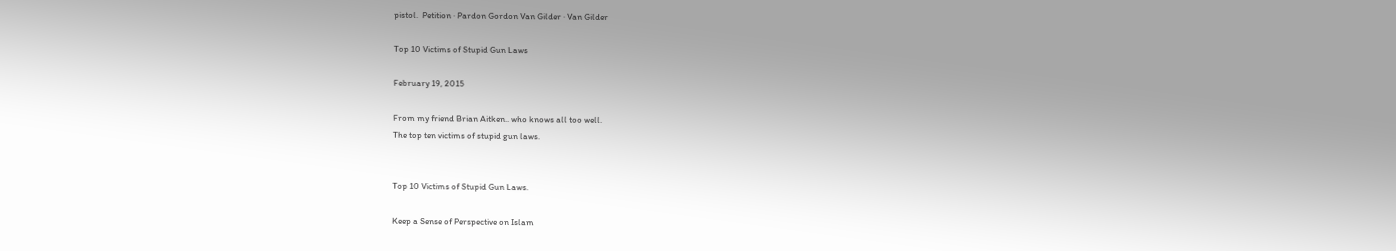pistol.  Petition · Pardon Gordon Van Gilder · Van Gilder

Top 10 Victims of Stupid Gun Laws

February 19, 2015

From my friend Brian Aitken.. who knows all too well.
The top ten victims of stupid gun laws.


Top 10 Victims of Stupid Gun Laws.

Keep a Sense of Perspective on Islam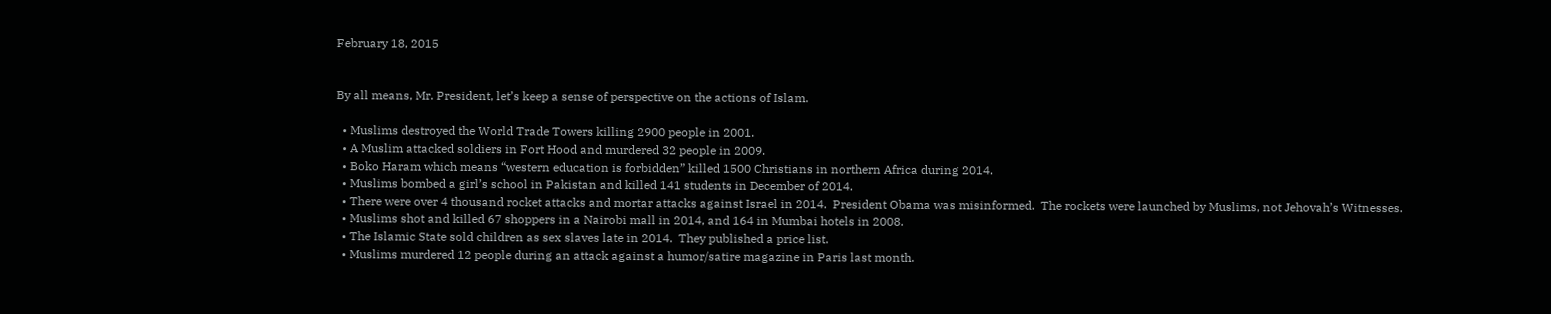February 18, 2015


By all means, Mr. President, let’s keep a sense of perspective on the actions of Islam.

  • Muslims destroyed the World Trade Towers killing 2900 people in 2001.
  • A Muslim attacked soldiers in Fort Hood and murdered 32 people in 2009.
  • Boko Haram which means “western education is forbidden” killed 1500 Christians in northern Africa during 2014.
  • Muslims bombed a girl’s school in Pakistan and killed 141 students in December of 2014.
  • There were over 4 thousand rocket attacks and mortar attacks against Israel in 2014.  President Obama was misinformed.  The rockets were launched by Muslims, not Jehovah’s Witnesses.
  • Muslims shot and killed 67 shoppers in a Nairobi mall in 2014, and 164 in Mumbai hotels in 2008.
  • The Islamic State sold children as sex slaves late in 2014.  They published a price list.
  • Muslims murdered 12 people during an attack against a humor/satire magazine in Paris last month.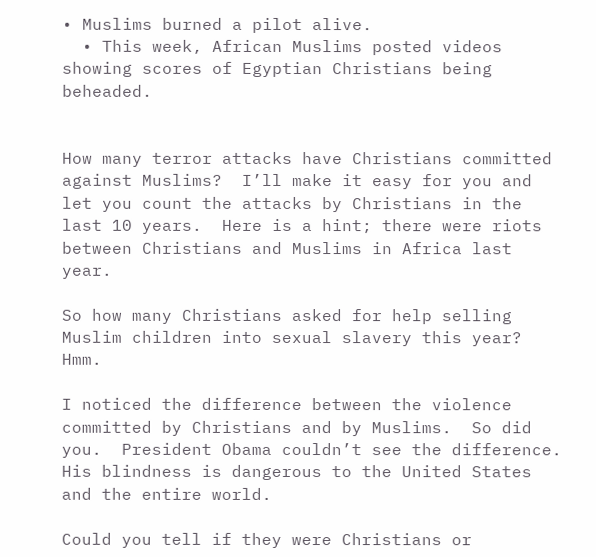• Muslims burned a pilot alive.
  • This week, African Muslims posted videos showing scores of Egyptian Christians being beheaded.


How many terror attacks have Christians committed against Muslims?  I’ll make it easy for you and let you count the attacks by Christians in the last 10 years.  Here is a hint; there were riots between Christians and Muslims in Africa last year.

So how many Christians asked for help selling Muslim children into sexual slavery this year?  Hmm.

I noticed the difference between the violence committed by Christians and by Muslims.  So did you.  President Obama couldn’t see the difference.  His blindness is dangerous to the United States and the entire world.

Could you tell if they were Christians or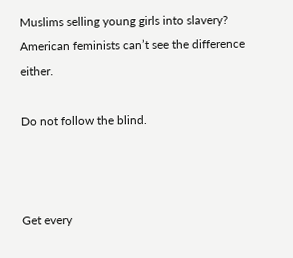Muslims selling young girls into slavery?  American feminists can’t see the difference either.

Do not follow the blind.



Get every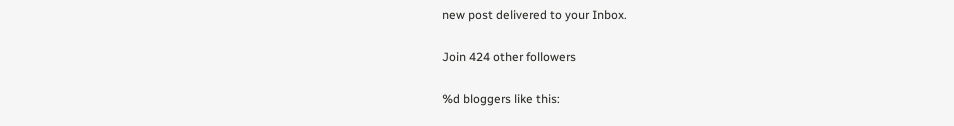new post delivered to your Inbox.

Join 424 other followers

%d bloggers like this: